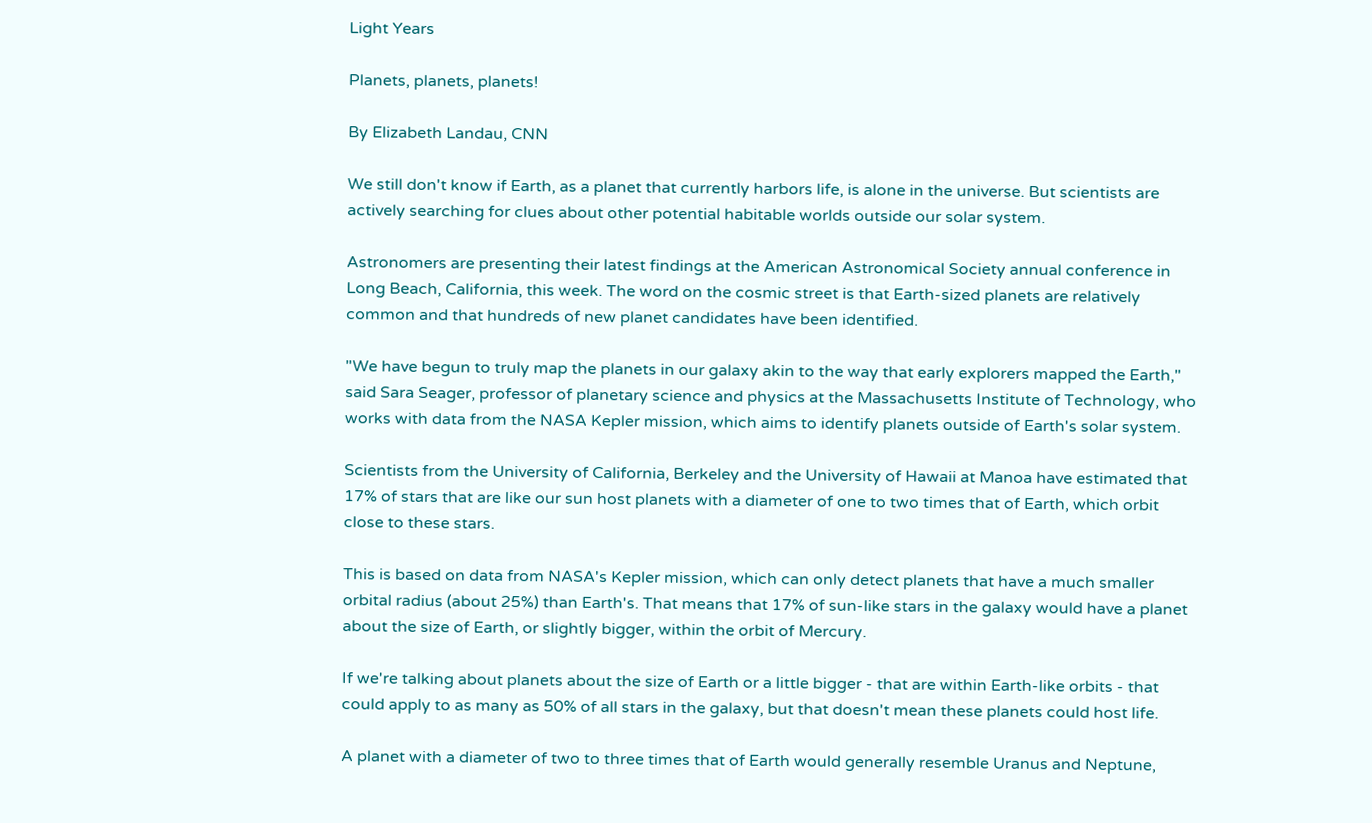Light Years

Planets, planets, planets!

By Elizabeth Landau, CNN

We still don't know if Earth, as a planet that currently harbors life, is alone in the universe. But scientists are actively searching for clues about other potential habitable worlds outside our solar system.

Astronomers are presenting their latest findings at the American Astronomical Society annual conference in Long Beach, California, this week. The word on the cosmic street is that Earth-sized planets are relatively common and that hundreds of new planet candidates have been identified.

"We have begun to truly map the planets in our galaxy akin to the way that early explorers mapped the Earth," said Sara Seager, professor of planetary science and physics at the Massachusetts Institute of Technology, who works with data from the NASA Kepler mission, which aims to identify planets outside of Earth's solar system.

Scientists from the University of California, Berkeley and the University of Hawaii at Manoa have estimated that 17% of stars that are like our sun host planets with a diameter of one to two times that of Earth, which orbit close to these stars.

This is based on data from NASA's Kepler mission, which can only detect planets that have a much smaller orbital radius (about 25%) than Earth's. That means that 17% of sun-like stars in the galaxy would have a planet about the size of Earth, or slightly bigger, within the orbit of Mercury.

If we're talking about planets about the size of Earth or a little bigger - that are within Earth-like orbits - that could apply to as many as 50% of all stars in the galaxy, but that doesn't mean these planets could host life.

A planet with a diameter of two to three times that of Earth would generally resemble Uranus and Neptune,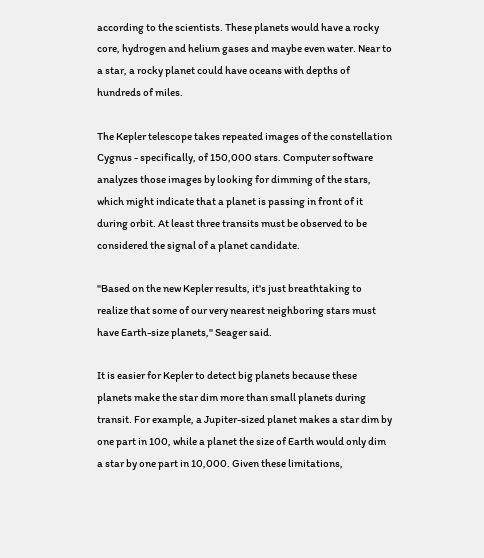according to the scientists. These planets would have a rocky core, hydrogen and helium gases and maybe even water. Near to a star, a rocky planet could have oceans with depths of hundreds of miles.

The Kepler telescope takes repeated images of the constellation Cygnus - specifically, of 150,000 stars. Computer software analyzes those images by looking for dimming of the stars, which might indicate that a planet is passing in front of it during orbit. At least three transits must be observed to be considered the signal of a planet candidate.

"Based on the new Kepler results, it's just breathtaking to realize that some of our very nearest neighboring stars must have Earth-size planets," Seager said.

It is easier for Kepler to detect big planets because these planets make the star dim more than small planets during transit. For example, a Jupiter-sized planet makes a star dim by one part in 100, while a planet the size of Earth would only dim a star by one part in 10,000. Given these limitations,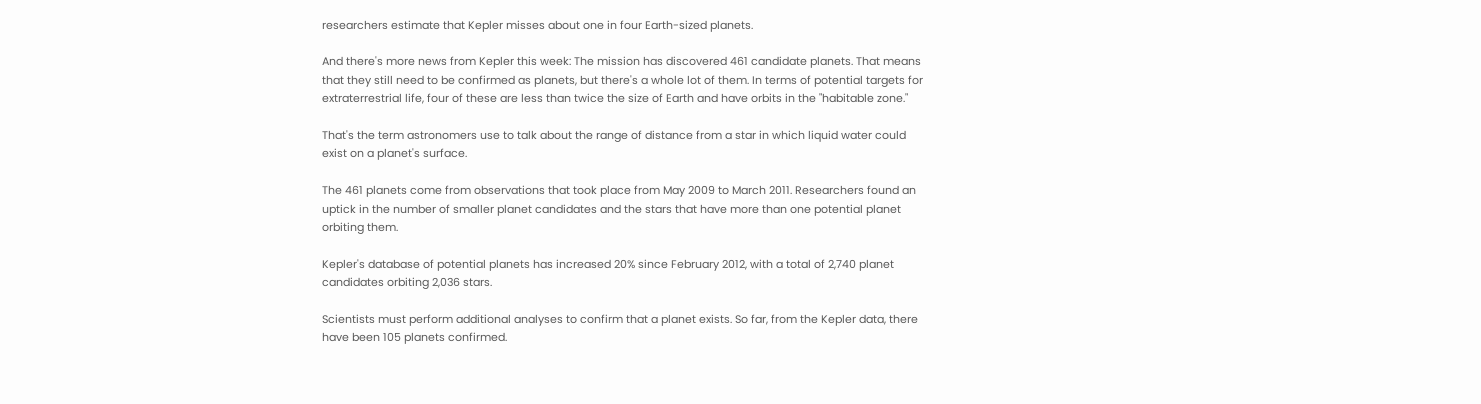researchers estimate that Kepler misses about one in four Earth-sized planets.

And there's more news from Kepler this week: The mission has discovered 461 candidate planets. That means that they still need to be confirmed as planets, but there's a whole lot of them. In terms of potential targets for extraterrestrial life, four of these are less than twice the size of Earth and have orbits in the "habitable zone."

That's the term astronomers use to talk about the range of distance from a star in which liquid water could exist on a planet's surface.

The 461 planets come from observations that took place from May 2009 to March 2011. Researchers found an uptick in the number of smaller planet candidates and the stars that have more than one potential planet orbiting them.

Kepler's database of potential planets has increased 20% since February 2012, with a total of 2,740 planet candidates orbiting 2,036 stars.

Scientists must perform additional analyses to confirm that a planet exists. So far, from the Kepler data, there have been 105 planets confirmed.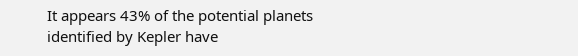It appears 43% of the potential planets identified by Kepler have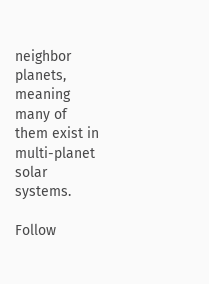neighbor planets, meaning many of them exist in multi-planet solar systems.

Follow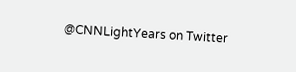@CNNLightYears on Twitter